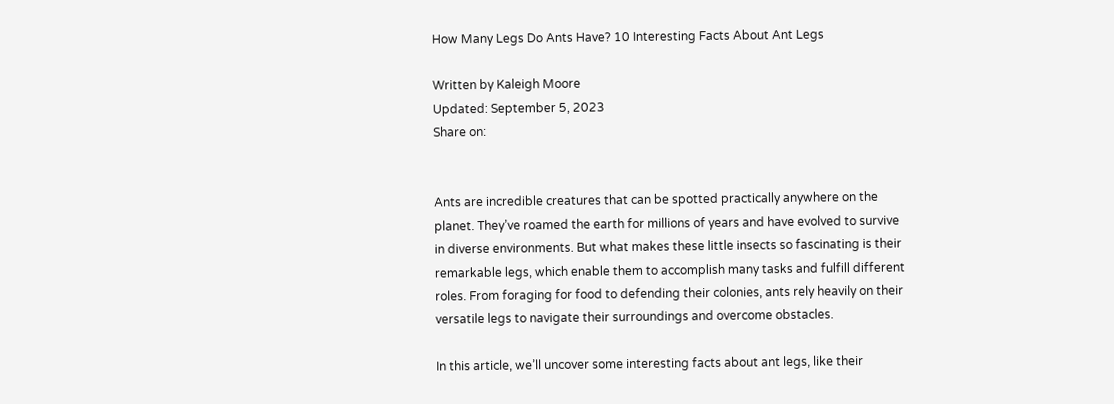How Many Legs Do Ants Have? 10 Interesting Facts About Ant Legs

Written by Kaleigh Moore
Updated: September 5, 2023
Share on:


Ants are incredible creatures that can be spotted practically anywhere on the planet. They’ve roamed the earth for millions of years and have evolved to survive in diverse environments. But what makes these little insects so fascinating is their remarkable legs, which enable them to accomplish many tasks and fulfill different roles. From foraging for food to defending their colonies, ants rely heavily on their versatile legs to navigate their surroundings and overcome obstacles.

In this article, we’ll uncover some interesting facts about ant legs, like their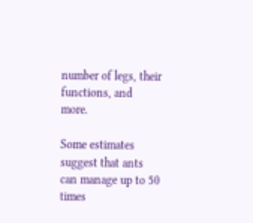number of legs, their functions, and more.

Some estimates suggest that ants can manage up to 50 times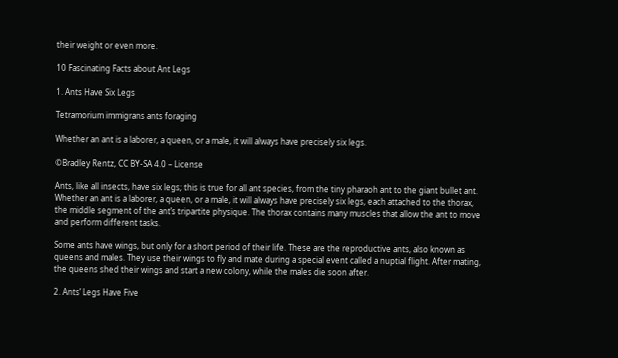their weight or even more.

10 Fascinating Facts about Ant Legs

1. Ants Have Six Legs

Tetramorium immigrans ants foraging

Whether an ant is a laborer, a queen, or a male, it will always have precisely six legs.

©Bradley Rentz, CC BY-SA 4.0 – License

Ants, like all insects, have six legs; this is true for all ant species, from the tiny pharaoh ant to the giant bullet ant. Whether an ant is a laborer, a queen, or a male, it will always have precisely six legs, each attached to the thorax, the middle segment of the ant’s tripartite physique. The thorax contains many muscles that allow the ant to move and perform different tasks.

Some ants have wings, but only for a short period of their life. These are the reproductive ants, also known as queens and males. They use their wings to fly and mate during a special event called a nuptial flight. After mating, the queens shed their wings and start a new colony, while the males die soon after.

2. Ants’ Legs Have Five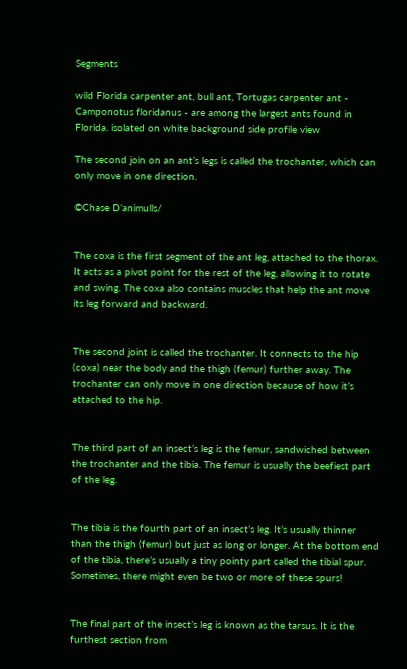Segments

wild Florida carpenter ant, bull ant, Tortugas carpenter ant - Camponotus floridanus - are among the largest ants found in Florida. isolated on white background side profile view

The second join on an ant’s legs is called the trochanter, which can only move in one direction.

©Chase D’animulls/


The coxa is the first segment of the ant leg, attached to the thorax. It acts as a pivot point for the rest of the leg, allowing it to rotate and swing. The coxa also contains muscles that help the ant move its leg forward and backward.


The second joint is called the trochanter. It connects to the hip (coxa) near the body and the thigh (femur) further away. The trochanter can only move in one direction because of how it’s attached to the hip.


The third part of an insect’s leg is the femur, sandwiched between the trochanter and the tibia. The femur is usually the beefiest part of the leg.


The tibia is the fourth part of an insect’s leg. It’s usually thinner than the thigh (femur) but just as long or longer. At the bottom end of the tibia, there’s usually a tiny pointy part called the tibial spur. Sometimes, there might even be two or more of these spurs!


The final part of the insect’s leg is known as the tarsus. It is the furthest section from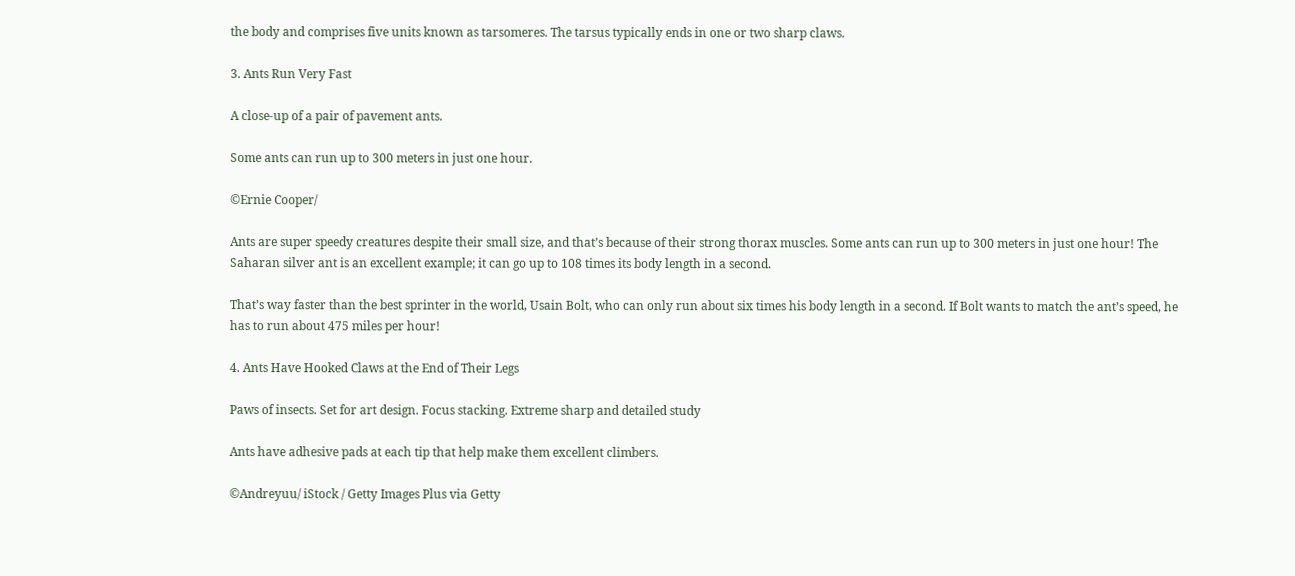the body and comprises five units known as tarsomeres. The tarsus typically ends in one or two sharp claws.

3. Ants Run Very Fast

A close-up of a pair of pavement ants.

Some ants can run up to 300 meters in just one hour.

©Ernie Cooper/

Ants are super speedy creatures despite their small size, and that’s because of their strong thorax muscles. Some ants can run up to 300 meters in just one hour! The Saharan silver ant is an excellent example; it can go up to 108 times its body length in a second.

That’s way faster than the best sprinter in the world, Usain Bolt, who can only run about six times his body length in a second. If Bolt wants to match the ant’s speed, he has to run about 475 miles per hour!

4. Ants Have Hooked Claws at the End of Their Legs

Paws of insects. Set for art design. Focus stacking. Extreme sharp and detailed study

Ants have adhesive pads at each tip that help make them excellent climbers.

©Andreyuu/ iStock / Getty Images Plus via Getty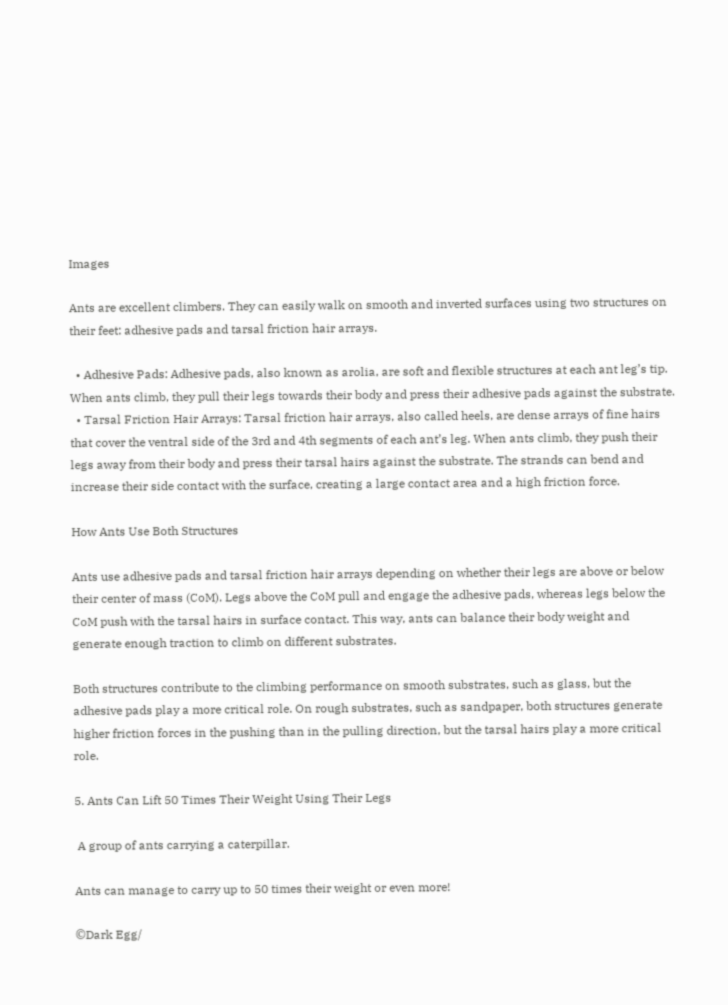Images

Ants are excellent climbers. They can easily walk on smooth and inverted surfaces using two structures on their feet: adhesive pads and tarsal friction hair arrays.

  • Adhesive Pads: Adhesive pads, also known as arolia, are soft and flexible structures at each ant leg’s tip. When ants climb, they pull their legs towards their body and press their adhesive pads against the substrate.
  • Tarsal Friction Hair Arrays: Tarsal friction hair arrays, also called heels, are dense arrays of fine hairs that cover the ventral side of the 3rd and 4th segments of each ant’s leg. When ants climb, they push their legs away from their body and press their tarsal hairs against the substrate. The strands can bend and increase their side contact with the surface, creating a large contact area and a high friction force.

How Ants Use Both Structures

Ants use adhesive pads and tarsal friction hair arrays depending on whether their legs are above or below their center of mass (CoM). Legs above the CoM pull and engage the adhesive pads, whereas legs below the CoM push with the tarsal hairs in surface contact. This way, ants can balance their body weight and generate enough traction to climb on different substrates.

Both structures contribute to the climbing performance on smooth substrates, such as glass, but the adhesive pads play a more critical role. On rough substrates, such as sandpaper, both structures generate higher friction forces in the pushing than in the pulling direction, but the tarsal hairs play a more critical role.

5. Ants Can Lift 50 Times Their Weight Using Their Legs

 A group of ants carrying a caterpillar.

Ants can manage to carry up to 50 times their weight or even more!

©Dark Egg/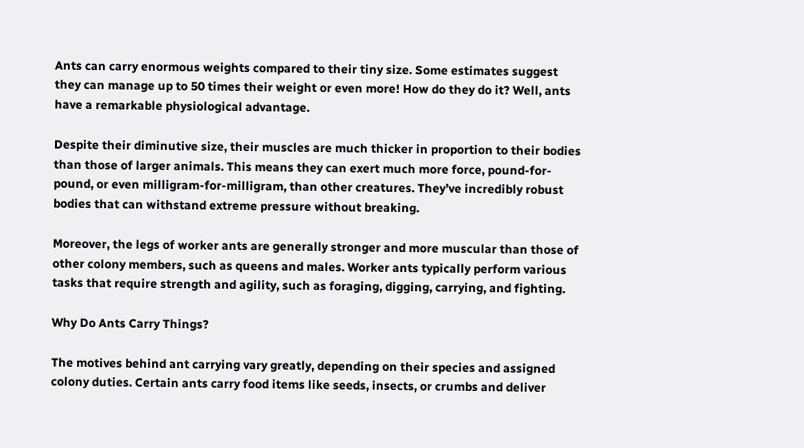Ants can carry enormous weights compared to their tiny size. Some estimates suggest they can manage up to 50 times their weight or even more! How do they do it? Well, ants have a remarkable physiological advantage.

Despite their diminutive size, their muscles are much thicker in proportion to their bodies than those of larger animals. This means they can exert much more force, pound-for-pound, or even milligram-for-milligram, than other creatures. They’ve incredibly robust bodies that can withstand extreme pressure without breaking.

Moreover, the legs of worker ants are generally stronger and more muscular than those of other colony members, such as queens and males. Worker ants typically perform various tasks that require strength and agility, such as foraging, digging, carrying, and fighting.

Why Do Ants Carry Things?

The motives behind ant carrying vary greatly, depending on their species and assigned colony duties. Certain ants carry food items like seeds, insects, or crumbs and deliver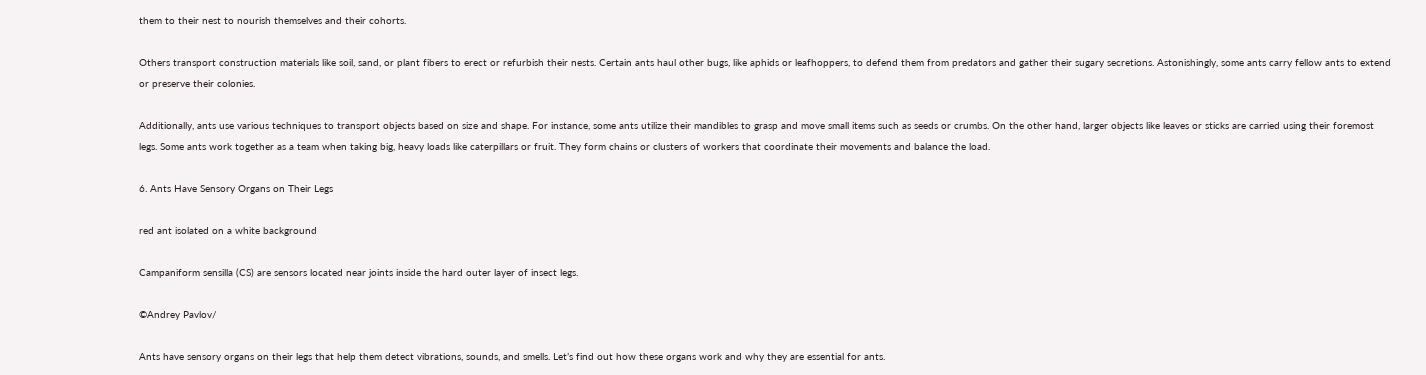them to their nest to nourish themselves and their cohorts.

Others transport construction materials like soil, sand, or plant fibers to erect or refurbish their nests. Certain ants haul other bugs, like aphids or leafhoppers, to defend them from predators and gather their sugary secretions. Astonishingly, some ants carry fellow ants to extend or preserve their colonies.

Additionally, ants use various techniques to transport objects based on size and shape. For instance, some ants utilize their mandibles to grasp and move small items such as seeds or crumbs. On the other hand, larger objects like leaves or sticks are carried using their foremost legs. Some ants work together as a team when taking big, heavy loads like caterpillars or fruit. They form chains or clusters of workers that coordinate their movements and balance the load.

6. Ants Have Sensory Organs on Their Legs

red ant isolated on a white background

Campaniform sensilla (CS) are sensors located near joints inside the hard outer layer of insect legs.

©Andrey Pavlov/

Ants have sensory organs on their legs that help them detect vibrations, sounds, and smells. Let’s find out how these organs work and why they are essential for ants.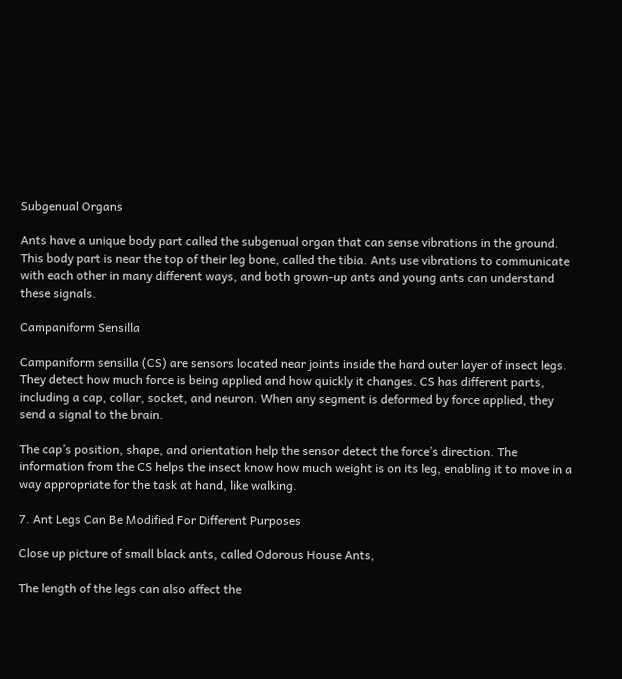Subgenual Organs

Ants have a unique body part called the subgenual organ that can sense vibrations in the ground. This body part is near the top of their leg bone, called the tibia. Ants use vibrations to communicate with each other in many different ways, and both grown-up ants and young ants can understand these signals.

Campaniform Sensilla

Campaniform sensilla (CS) are sensors located near joints inside the hard outer layer of insect legs. They detect how much force is being applied and how quickly it changes. CS has different parts, including a cap, collar, socket, and neuron. When any segment is deformed by force applied, they send a signal to the brain.

The cap’s position, shape, and orientation help the sensor detect the force’s direction. The information from the CS helps the insect know how much weight is on its leg, enabling it to move in a way appropriate for the task at hand, like walking.

7. Ant Legs Can Be Modified For Different Purposes

Close up picture of small black ants, called Odorous House Ants,

The length of the legs can also affect the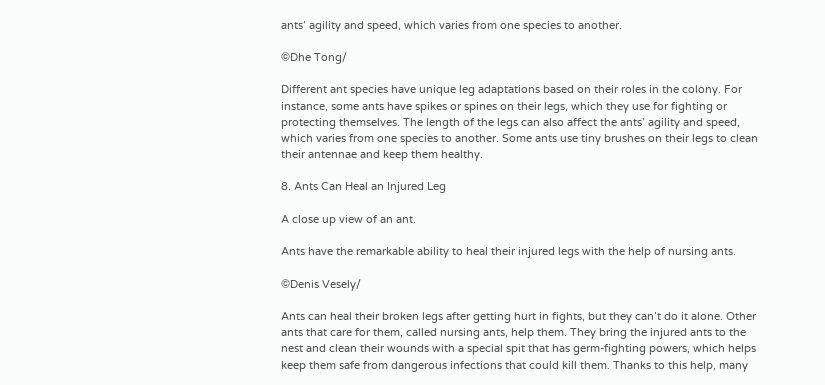ants’ agility and speed, which varies from one species to another.

©Dhe Tong/

Different ant species have unique leg adaptations based on their roles in the colony. For instance, some ants have spikes or spines on their legs, which they use for fighting or protecting themselves. The length of the legs can also affect the ants’ agility and speed, which varies from one species to another. Some ants use tiny brushes on their legs to clean their antennae and keep them healthy.

8. Ants Can Heal an Injured Leg

A close up view of an ant.

Ants have the remarkable ability to heal their injured legs with the help of nursing ants.

©Denis Vesely/

Ants can heal their broken legs after getting hurt in fights, but they can’t do it alone. Other ants that care for them, called nursing ants, help them. They bring the injured ants to the nest and clean their wounds with a special spit that has germ-fighting powers, which helps keep them safe from dangerous infections that could kill them. Thanks to this help, many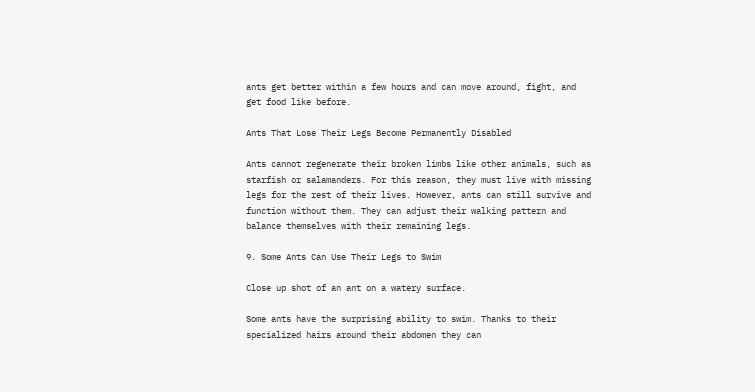ants get better within a few hours and can move around, fight, and get food like before.

Ants That Lose Their Legs Become Permanently Disabled

Ants cannot regenerate their broken limbs like other animals, such as starfish or salamanders. For this reason, they must live with missing legs for the rest of their lives. However, ants can still survive and function without them. They can adjust their walking pattern and balance themselves with their remaining legs.

9. Some Ants Can Use Their Legs to Swim

Close up shot of an ant on a watery surface.

Some ants have the surprising ability to swim. Thanks to their specialized hairs around their abdomen they can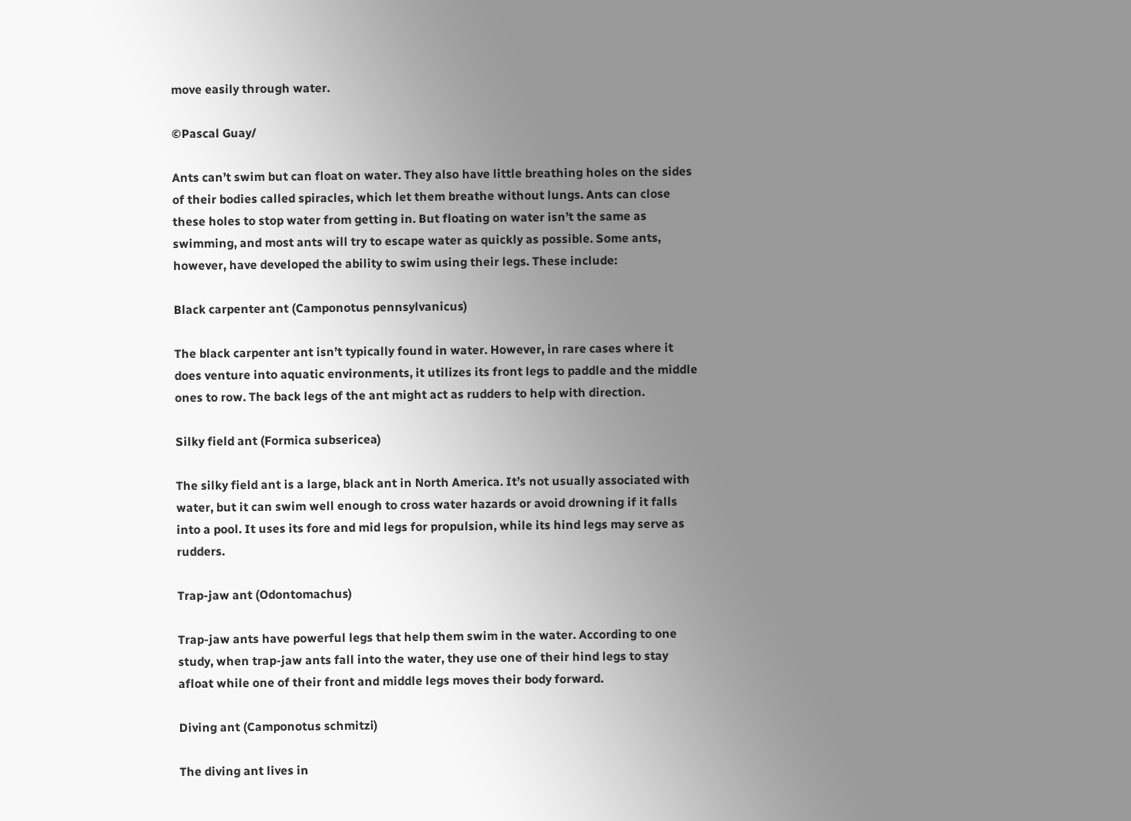move easily through water.

©Pascal Guay/

Ants can’t swim but can float on water. They also have little breathing holes on the sides of their bodies called spiracles, which let them breathe without lungs. Ants can close these holes to stop water from getting in. But floating on water isn’t the same as swimming, and most ants will try to escape water as quickly as possible. Some ants, however, have developed the ability to swim using their legs. These include:

Black carpenter ant (Camponotus pennsylvanicus)

The black carpenter ant isn’t typically found in water. However, in rare cases where it does venture into aquatic environments, it utilizes its front legs to paddle and the middle ones to row. The back legs of the ant might act as rudders to help with direction.

Silky field ant (Formica subsericea)

The silky field ant is a large, black ant in North America. It’s not usually associated with water, but it can swim well enough to cross water hazards or avoid drowning if it falls into a pool. It uses its fore and mid legs for propulsion, while its hind legs may serve as rudders.

Trap-jaw ant (Odontomachus)

Trap-jaw ants have powerful legs that help them swim in the water. According to one study, when trap-jaw ants fall into the water, they use one of their hind legs to stay afloat while one of their front and middle legs moves their body forward.

Diving ant (Camponotus schmitzi)

The diving ant lives in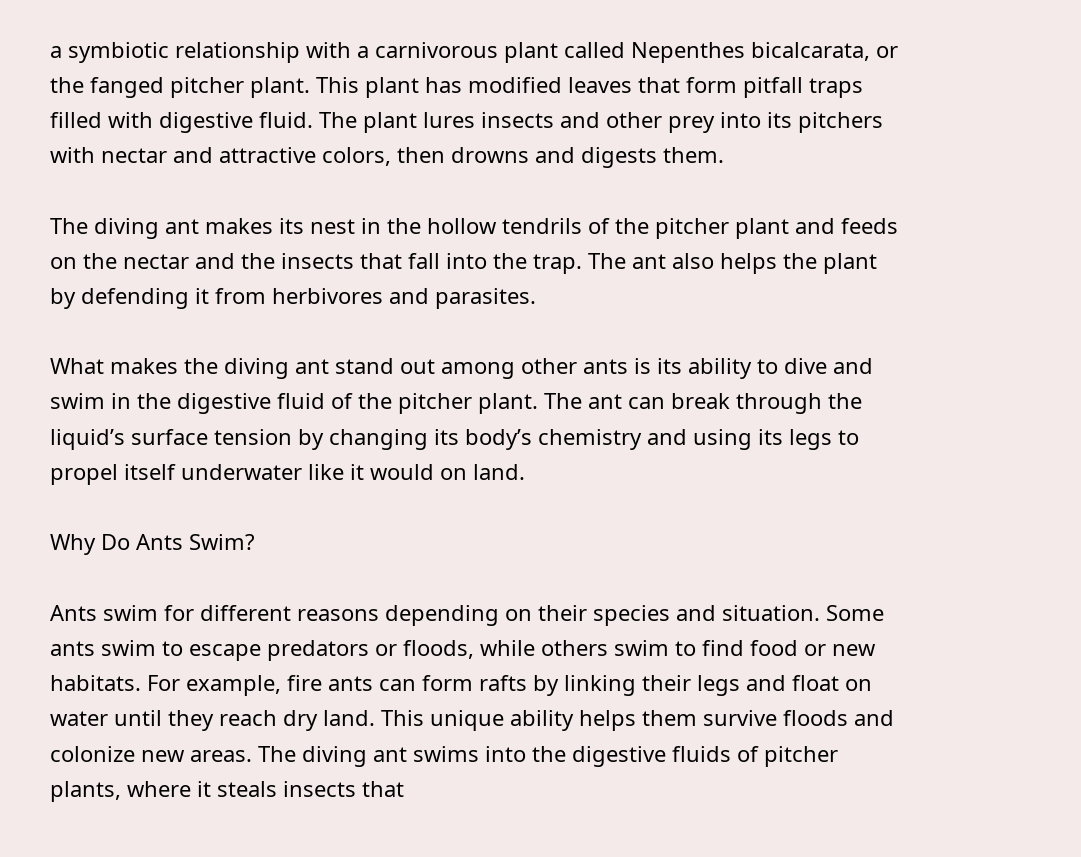a symbiotic relationship with a carnivorous plant called Nepenthes bicalcarata, or the fanged pitcher plant. This plant has modified leaves that form pitfall traps filled with digestive fluid. The plant lures insects and other prey into its pitchers with nectar and attractive colors, then drowns and digests them.

The diving ant makes its nest in the hollow tendrils of the pitcher plant and feeds on the nectar and the insects that fall into the trap. The ant also helps the plant by defending it from herbivores and parasites.

What makes the diving ant stand out among other ants is its ability to dive and swim in the digestive fluid of the pitcher plant. The ant can break through the liquid’s surface tension by changing its body’s chemistry and using its legs to propel itself underwater like it would on land.

Why Do Ants Swim?

Ants swim for different reasons depending on their species and situation. Some ants swim to escape predators or floods, while others swim to find food or new habitats. For example, fire ants can form rafts by linking their legs and float on water until they reach dry land. This unique ability helps them survive floods and colonize new areas. The diving ant swims into the digestive fluids of pitcher plants, where it steals insects that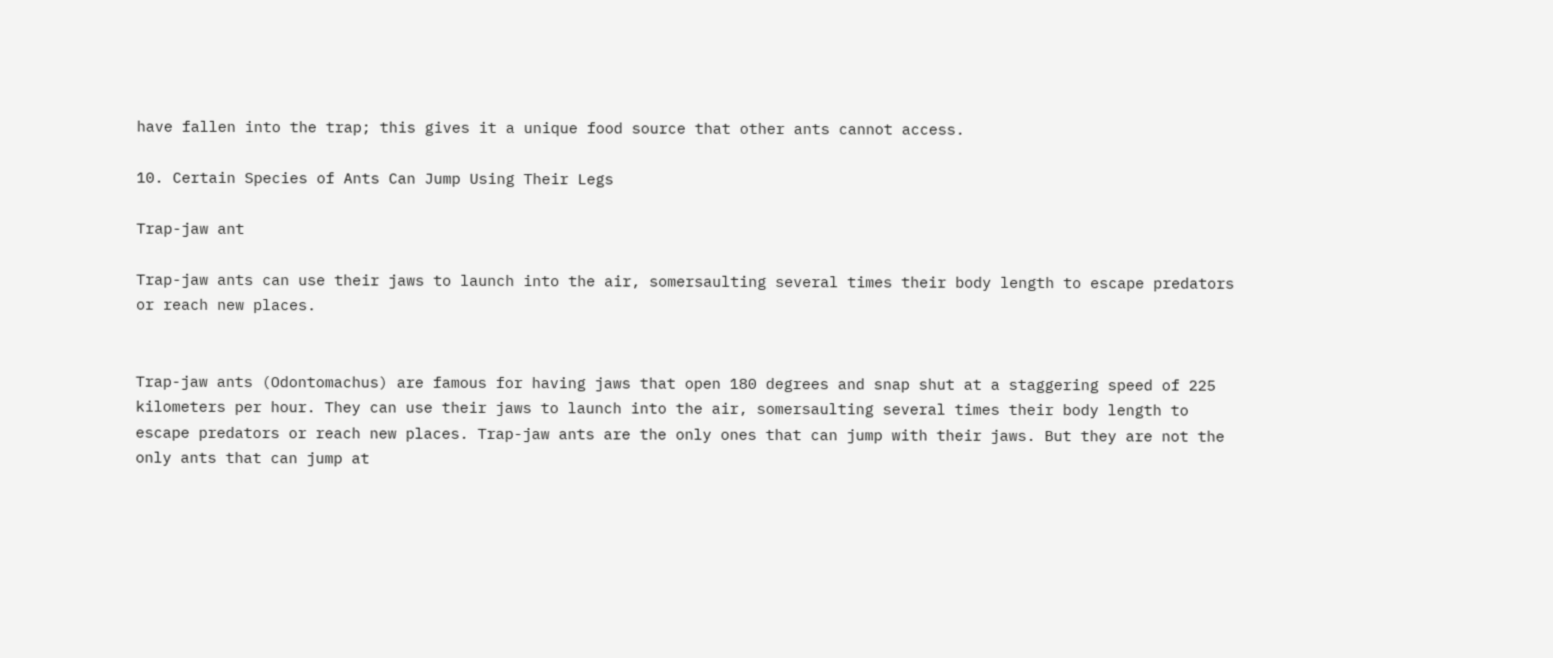have fallen into the trap; this gives it a unique food source that other ants cannot access.

10. Certain Species of Ants Can Jump Using Their Legs

Trap-jaw ant

Trap-jaw ants can use their jaws to launch into the air, somersaulting several times their body length to escape predators or reach new places.


Trap-jaw ants (Odontomachus) are famous for having jaws that open 180 degrees and snap shut at a staggering speed of 225 kilometers per hour. They can use their jaws to launch into the air, somersaulting several times their body length to escape predators or reach new places. Trap-jaw ants are the only ones that can jump with their jaws. But they are not the only ants that can jump at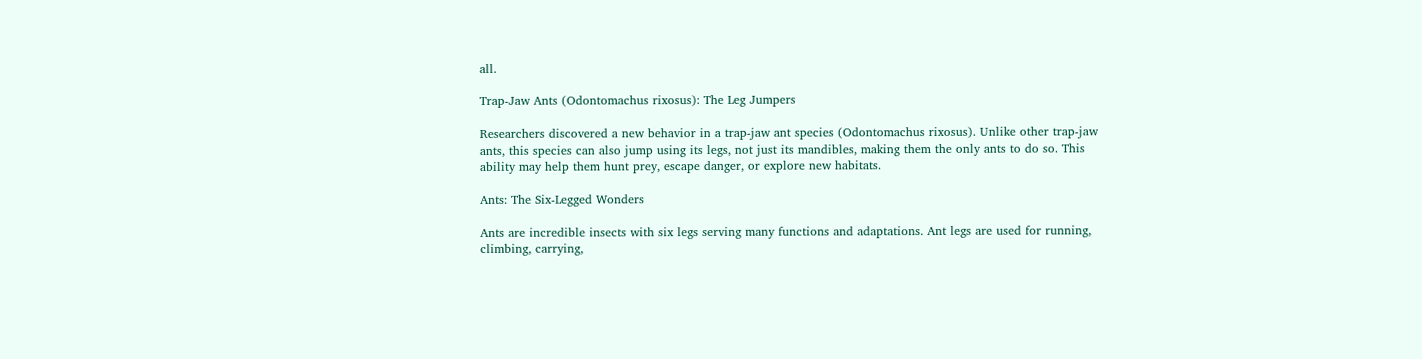all.

Trap-Jaw Ants (Odontomachus rixosus): The Leg Jumpers

Researchers discovered a new behavior in a trap-jaw ant species (Odontomachus rixosus). Unlike other trap-jaw ants, this species can also jump using its legs, not just its mandibles, making them the only ants to do so. This ability may help them hunt prey, escape danger, or explore new habitats.

Ants: The Six-Legged Wonders

Ants are incredible insects with six legs serving many functions and adaptations. Ant legs are used for running, climbing, carrying,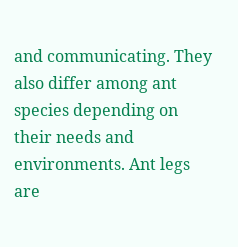and communicating. They also differ among ant species depending on their needs and environments. Ant legs are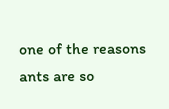one of the reasons ants are so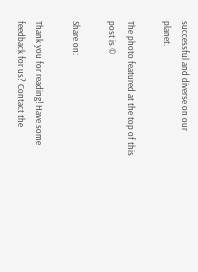successful and diverse on our planet.

The photo featured at the top of this post is ©

Share on:

Thank you for reading! Have some feedback for us? Contact the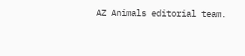AZ Animals editorial team.